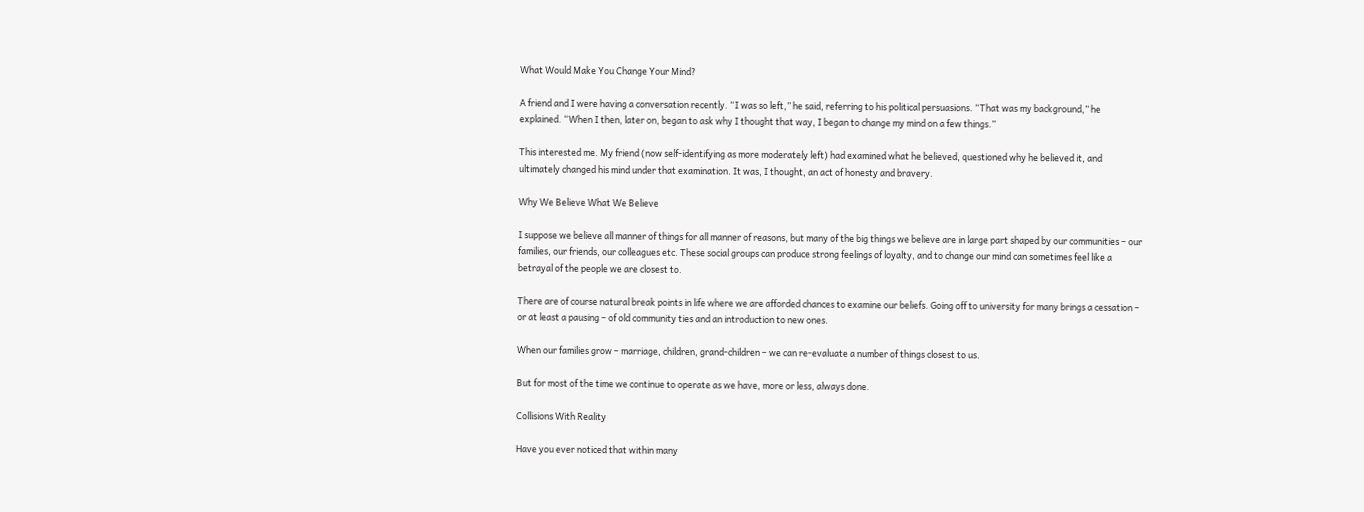What Would Make You Change Your Mind?

A friend and I were having a conversation recently. “I was so left,” he said, referring to his political persuasions. “That was my background,” he explained. “When I then, later on, began to ask why I thought that way, I began to change my mind on a few things.”

This interested me. My friend (now self-identifying as more moderately left) had examined what he believed, questioned why he believed it, and ultimately changed his mind under that examination. It was, I thought, an act of honesty and bravery.

Why We Believe What We Believe

I suppose we believe all manner of things for all manner of reasons, but many of the big things we believe are in large part shaped by our communities – our families, our friends, our colleagues etc. These social groups can produce strong feelings of loyalty, and to change our mind can sometimes feel like a betrayal of the people we are closest to.

There are of course natural break points in life where we are afforded chances to examine our beliefs. Going off to university for many brings a cessation – or at least a pausing – of old community ties and an introduction to new ones.

When our families grow – marriage, children, grand-children – we can re-evaluate a number of things closest to us.

But for most of the time we continue to operate as we have, more or less, always done.

Collisions With Reality

Have you ever noticed that within many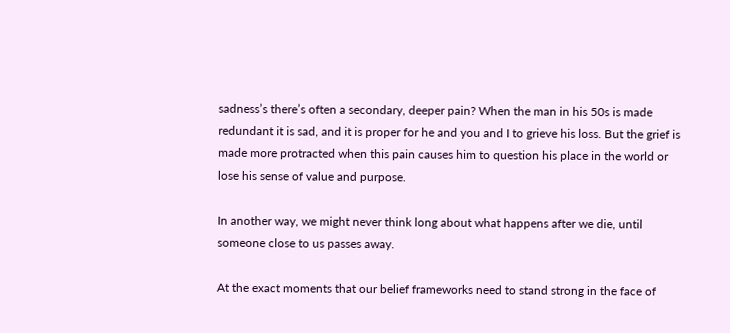sadness’s there’s often a secondary, deeper pain? When the man in his 50s is made redundant it is sad, and it is proper for he and you and I to grieve his loss. But the grief is made more protracted when this pain causes him to question his place in the world or lose his sense of value and purpose.

In another way, we might never think long about what happens after we die, until someone close to us passes away.

At the exact moments that our belief frameworks need to stand strong in the face of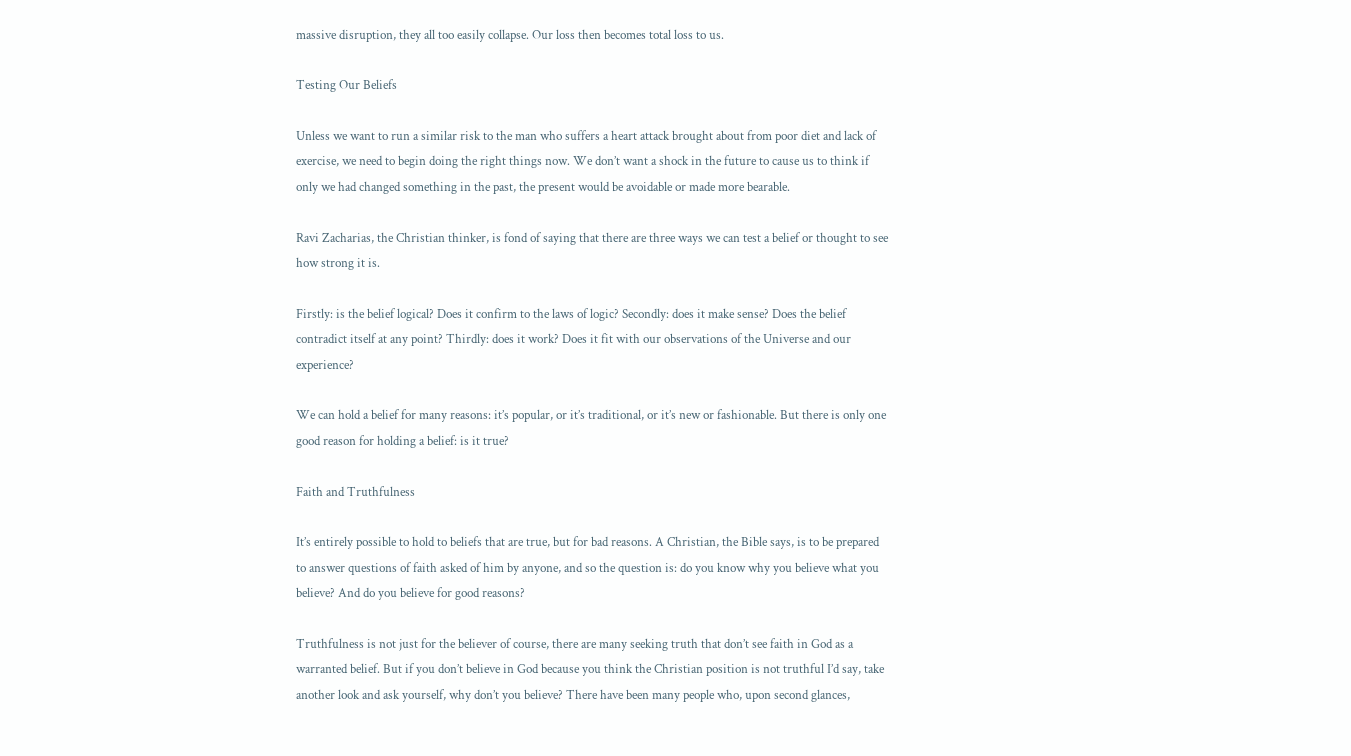massive disruption, they all too easily collapse. Our loss then becomes total loss to us.

Testing Our Beliefs

Unless we want to run a similar risk to the man who suffers a heart attack brought about from poor diet and lack of exercise, we need to begin doing the right things now. We don’t want a shock in the future to cause us to think if only we had changed something in the past, the present would be avoidable or made more bearable.

Ravi Zacharias, the Christian thinker, is fond of saying that there are three ways we can test a belief or thought to see how strong it is.

Firstly: is the belief logical? Does it confirm to the laws of logic? Secondly: does it make sense? Does the belief contradict itself at any point? Thirdly: does it work? Does it fit with our observations of the Universe and our experience?

We can hold a belief for many reasons: it’s popular, or it’s traditional, or it’s new or fashionable. But there is only one good reason for holding a belief: is it true?

Faith and Truthfulness

It’s entirely possible to hold to beliefs that are true, but for bad reasons. A Christian, the Bible says, is to be prepared to answer questions of faith asked of him by anyone, and so the question is: do you know why you believe what you believe? And do you believe for good reasons?

Truthfulness is not just for the believer of course, there are many seeking truth that don’t see faith in God as a warranted belief. But if you don’t believe in God because you think the Christian position is not truthful I’d say, take another look and ask yourself, why don’t you believe? There have been many people who, upon second glances,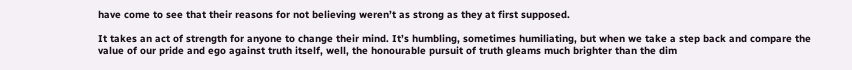have come to see that their reasons for not believing weren’t as strong as they at first supposed.

It takes an act of strength for anyone to change their mind. It’s humbling, sometimes humiliating, but when we take a step back and compare the value of our pride and ego against truth itself, well, the honourable pursuit of truth gleams much brighter than the dim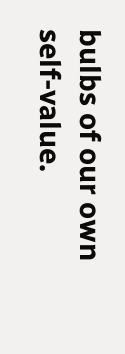bulbs of our own self-value.